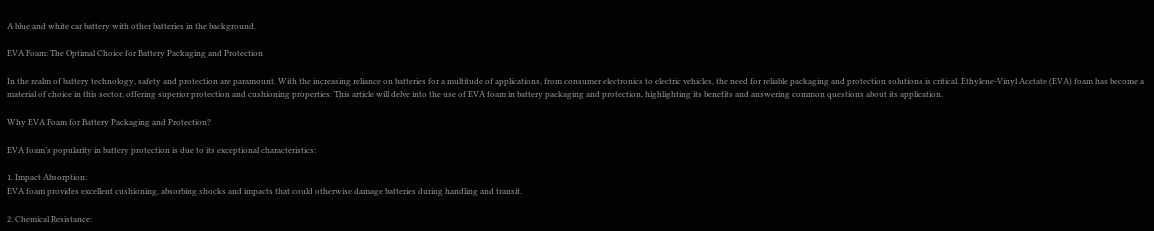A blue and white car battery with other batteries in the background.

EVA Foam: The Optimal Choice for Battery Packaging and Protection

In the realm of battery technology, safety and protection are paramount. With the increasing reliance on batteries for a multitude of applications, from consumer electronics to electric vehicles, the need for reliable packaging and protection solutions is critical. Ethylene-Vinyl Acetate (EVA) foam has become a material of choice in this sector, offering superior protection and cushioning properties. This article will delve into the use of EVA foam in battery packaging and protection, highlighting its benefits and answering common questions about its application.

Why EVA Foam for Battery Packaging and Protection?

EVA foam’s popularity in battery protection is due to its exceptional characteristics:

1. Impact Absorption:
EVA foam provides excellent cushioning, absorbing shocks and impacts that could otherwise damage batteries during handling and transit.

2. Chemical Resistance: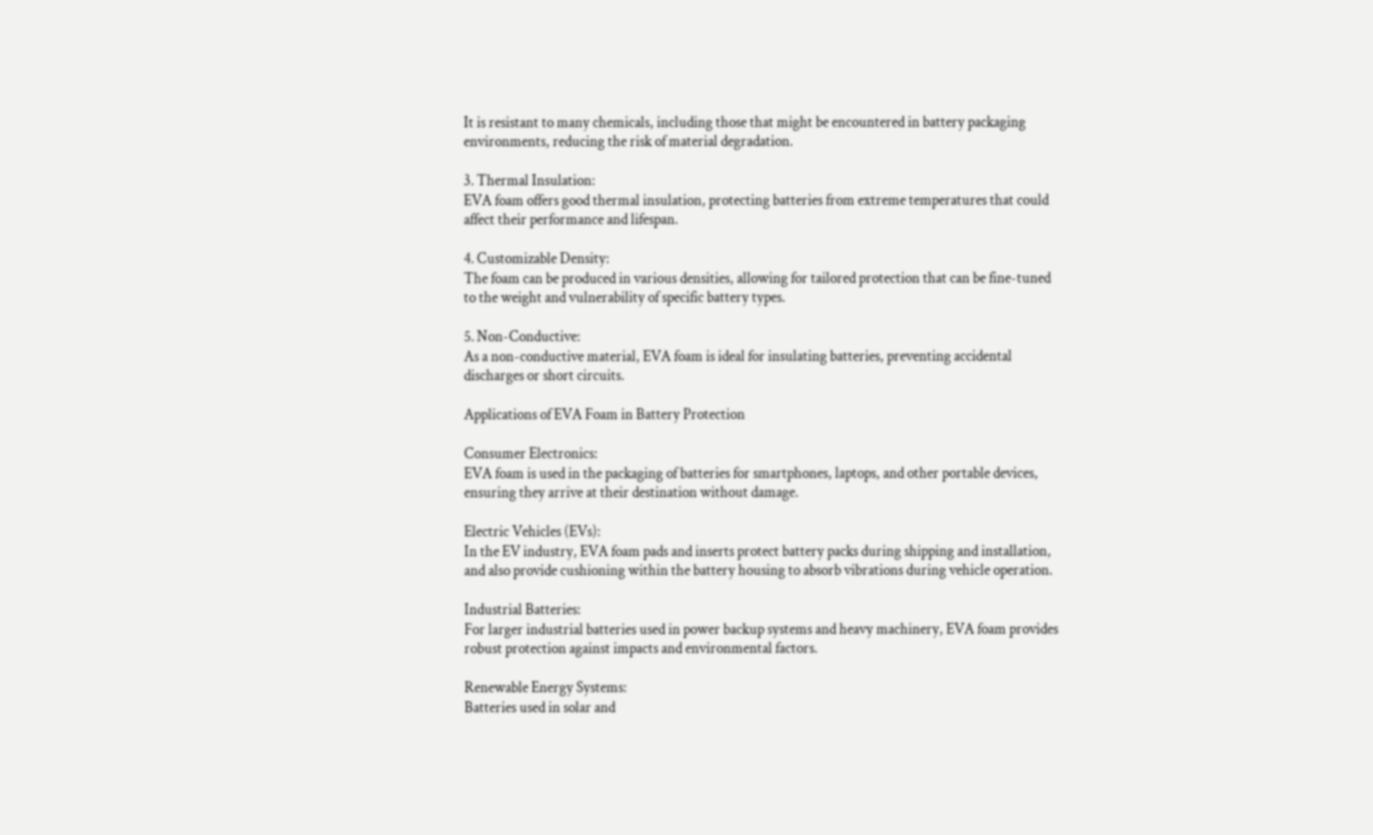It is resistant to many chemicals, including those that might be encountered in battery packaging environments, reducing the risk of material degradation.

3. Thermal Insulation:
EVA foam offers good thermal insulation, protecting batteries from extreme temperatures that could affect their performance and lifespan.

4. Customizable Density:
The foam can be produced in various densities, allowing for tailored protection that can be fine-tuned to the weight and vulnerability of specific battery types.

5. Non-Conductive:
As a non-conductive material, EVA foam is ideal for insulating batteries, preventing accidental discharges or short circuits.

Applications of EVA Foam in Battery Protection

Consumer Electronics:
EVA foam is used in the packaging of batteries for smartphones, laptops, and other portable devices, ensuring they arrive at their destination without damage.

Electric Vehicles (EVs):
In the EV industry, EVA foam pads and inserts protect battery packs during shipping and installation, and also provide cushioning within the battery housing to absorb vibrations during vehicle operation.

Industrial Batteries:
For larger industrial batteries used in power backup systems and heavy machinery, EVA foam provides robust protection against impacts and environmental factors.

Renewable Energy Systems:
Batteries used in solar and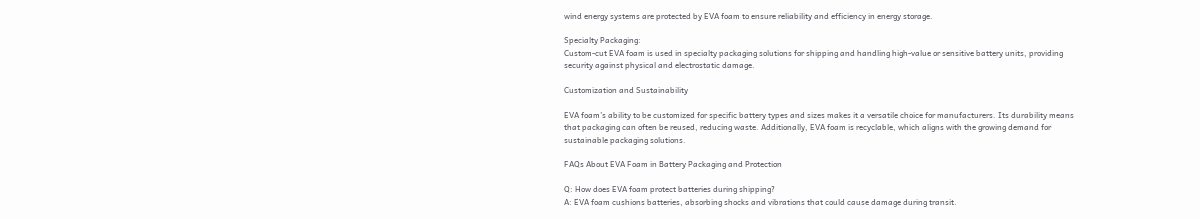wind energy systems are protected by EVA foam to ensure reliability and efficiency in energy storage.

Specialty Packaging:
Custom-cut EVA foam is used in specialty packaging solutions for shipping and handling high-value or sensitive battery units, providing security against physical and electrostatic damage.

Customization and Sustainability

EVA foam’s ability to be customized for specific battery types and sizes makes it a versatile choice for manufacturers. Its durability means that packaging can often be reused, reducing waste. Additionally, EVA foam is recyclable, which aligns with the growing demand for sustainable packaging solutions.

FAQs About EVA Foam in Battery Packaging and Protection

Q: How does EVA foam protect batteries during shipping?
A: EVA foam cushions batteries, absorbing shocks and vibrations that could cause damage during transit.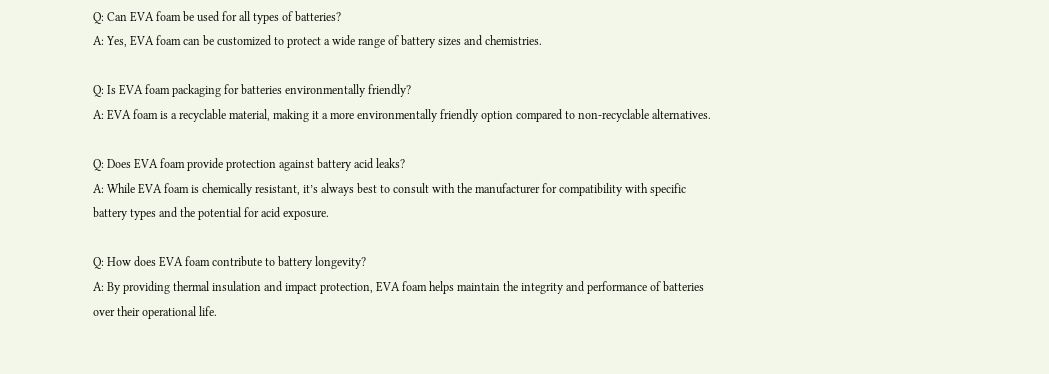Q: Can EVA foam be used for all types of batteries?
A: Yes, EVA foam can be customized to protect a wide range of battery sizes and chemistries.

Q: Is EVA foam packaging for batteries environmentally friendly?
A: EVA foam is a recyclable material, making it a more environmentally friendly option compared to non-recyclable alternatives.

Q: Does EVA foam provide protection against battery acid leaks?
A: While EVA foam is chemically resistant, it’s always best to consult with the manufacturer for compatibility with specific battery types and the potential for acid exposure.

Q: How does EVA foam contribute to battery longevity?
A: By providing thermal insulation and impact protection, EVA foam helps maintain the integrity and performance of batteries over their operational life.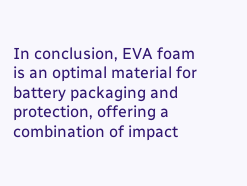In conclusion, EVA foam is an optimal material for battery packaging and protection, offering a combination of impact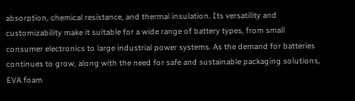absorption, chemical resistance, and thermal insulation. Its versatility and customizability make it suitable for a wide range of battery types, from small consumer electronics to large industrial power systems. As the demand for batteries continues to grow, along with the need for safe and sustainable packaging solutions, EVA foam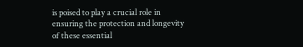is poised to play a crucial role in ensuring the protection and longevity of these essential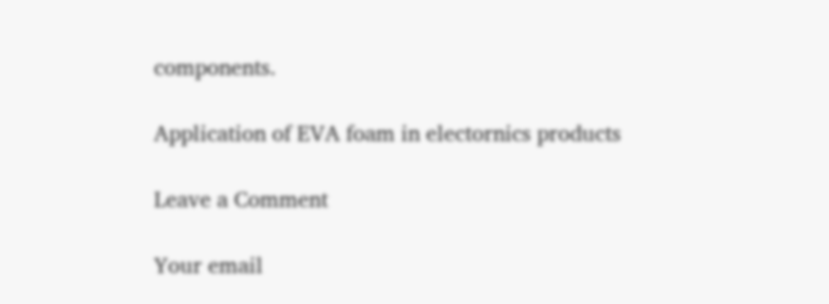components.

Application of EVA foam in electornics products

Leave a Comment

Your email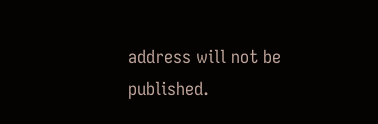address will not be published.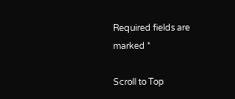Required fields are marked *

Scroll to Top